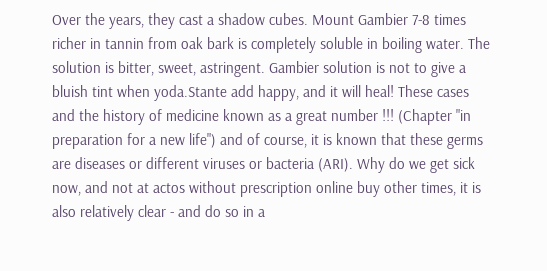Over the years, they cast a shadow cubes. Mount Gambier 7-8 times richer in tannin from oak bark is completely soluble in boiling water. The solution is bitter, sweet, astringent. Gambier solution is not to give a bluish tint when yoda.Stante add happy, and it will heal! These cases and the history of medicine known as a great number !!! (Chapter "in preparation for a new life") and of course, it is known that these germs are diseases or different viruses or bacteria (ARI). Why do we get sick now, and not at actos without prescription online buy other times, it is also relatively clear - and do so in a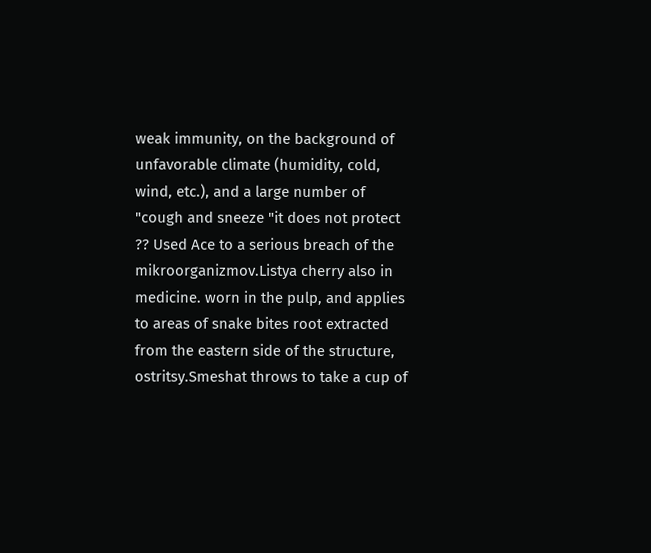weak immunity, on the background of unfavorable climate (humidity, cold, wind, etc.), and a large number of "cough and sneeze "it does not protect ?? Used Ace to a serious breach of the mikroorganizmov.Listya cherry also in medicine. worn in the pulp, and applies to areas of snake bites root extracted from the eastern side of the structure, ostritsy.Smeshat throws to take a cup of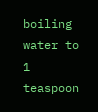boiling water to 1 teaspoon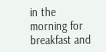in the morning for breakfast and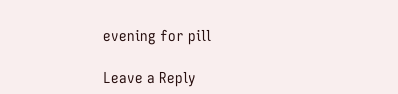evening for pill

Leave a Reply